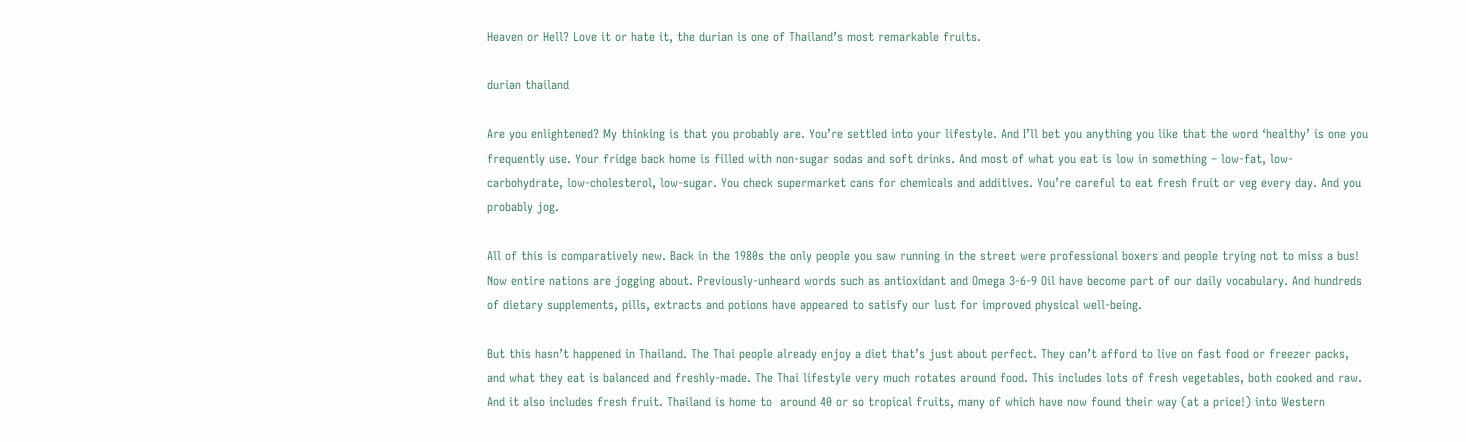Heaven or Hell? Love it or hate it, the durian is one of Thailand’s most remarkable fruits.

durian thailand

Are you enlightened? My thinking is that you probably are. You’re settled into your lifestyle. And I’ll bet you anything you like that the word ‘healthy’ is one you frequently use. Your fridge back home is filled with non-sugar sodas and soft drinks. And most of what you eat is low in something – low-fat, low-carbohydrate, low-cholesterol, low-sugar. You check supermarket cans for chemicals and additives. You’re careful to eat fresh fruit or veg every day. And you probably jog.

All of this is comparatively new. Back in the 1980s the only people you saw running in the street were professional boxers and people trying not to miss a bus! Now entire nations are jogging about. Previously-unheard words such as antioxidant and Omega 3-6-9 Oil have become part of our daily vocabulary. And hundreds of dietary supplements, pills, extracts and potions have appeared to satisfy our lust for improved physical well-being.

But this hasn’t happened in Thailand. The Thai people already enjoy a diet that’s just about perfect. They can’t afford to live on fast food or freezer packs, and what they eat is balanced and freshly-made. The Thai lifestyle very much rotates around food. This includes lots of fresh vegetables, both cooked and raw. And it also includes fresh fruit. Thailand is home to  around 40 or so tropical fruits, many of which have now found their way (at a price!) into Western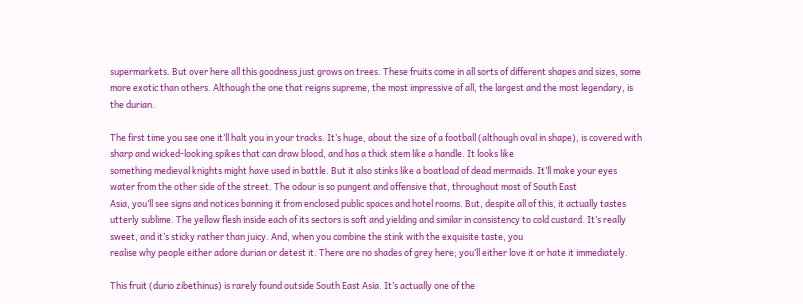supermarkets. But over here all this goodness just grows on trees. These fruits come in all sorts of different shapes and sizes, some more exotic than others. Although the one that reigns supreme, the most impressive of all, the largest and the most legendary, is the durian.

The first time you see one it’ll halt you in your tracks. It’s huge, about the size of a football (although oval in shape), is covered with sharp and wicked-looking spikes that can draw blood, and has a thick stem like a handle. It looks like
something medieval knights might have used in battle. But it also stinks like a boatload of dead mermaids. It’ll make your eyes water from the other side of the street. The odour is so pungent and offensive that, throughout most of South East
Asia, you’ll see signs and notices banning it from enclosed public spaces and hotel rooms. But, despite all of this, it actually tastes utterly sublime. The yellow flesh inside each of its sectors is soft and yielding and similar in consistency to cold custard. It’s really sweet, and it’s sticky rather than juicy. And, when you combine the stink with the exquisite taste, you
realise why people either adore durian or detest it. There are no shades of grey here; you’ll either love it or hate it immediately.

This fruit (durio zibethinus) is rarely found outside South East Asia. It’s actually one of the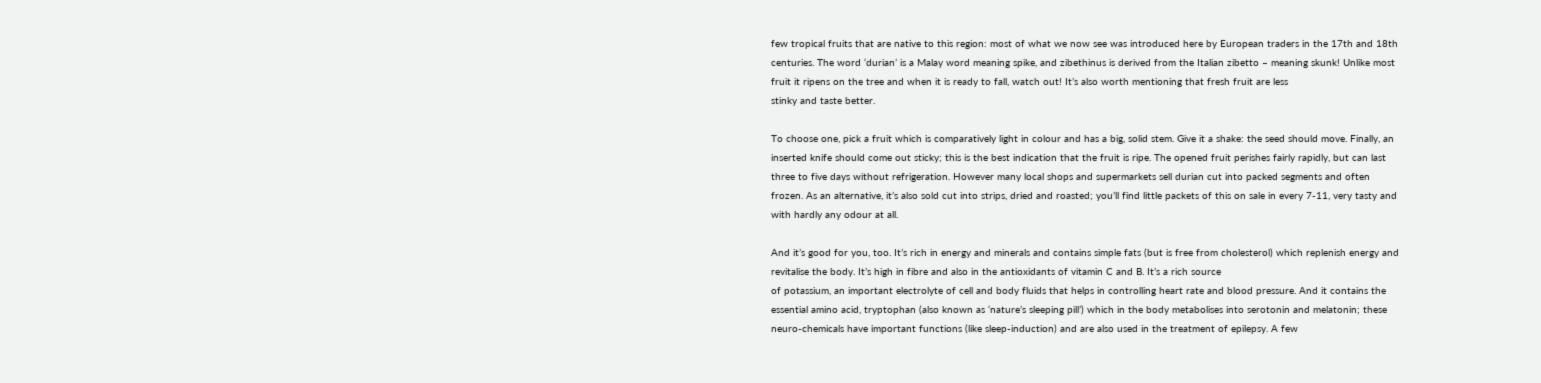few tropical fruits that are native to this region: most of what we now see was introduced here by European traders in the 17th and 18th centuries. The word ‘durian’ is a Malay word meaning spike, and zibethinus is derived from the Italian zibetto – meaning skunk! Unlike most fruit it ripens on the tree and when it is ready to fall, watch out! It’s also worth mentioning that fresh fruit are less
stinky and taste better.

To choose one, pick a fruit which is comparatively light in colour and has a big, solid stem. Give it a shake: the seed should move. Finally, an inserted knife should come out sticky; this is the best indication that the fruit is ripe. The opened fruit perishes fairly rapidly, but can last three to five days without refrigeration. However many local shops and supermarkets sell durian cut into packed segments and often frozen. As an alternative, it’s also sold cut into strips, dried and roasted; you’ll find little packets of this on sale in every 7-11, very tasty and with hardly any odour at all.

And it’s good for you, too. It’s rich in energy and minerals and contains simple fats (but is free from cholesterol) which replenish energy and revitalise the body. It’s high in fibre and also in the antioxidants of vitamin C and B. It’s a rich source
of potassium, an important electrolyte of cell and body fluids that helps in controlling heart rate and blood pressure. And it contains the essential amino acid, tryptophan (also known as ‘nature’s sleeping pill’) which in the body metabolises into serotonin and melatonin; these neuro-chemicals have important functions (like sleep-induction) and are also used in the treatment of epilepsy. A few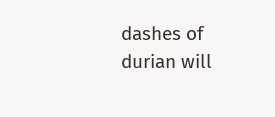dashes of durian will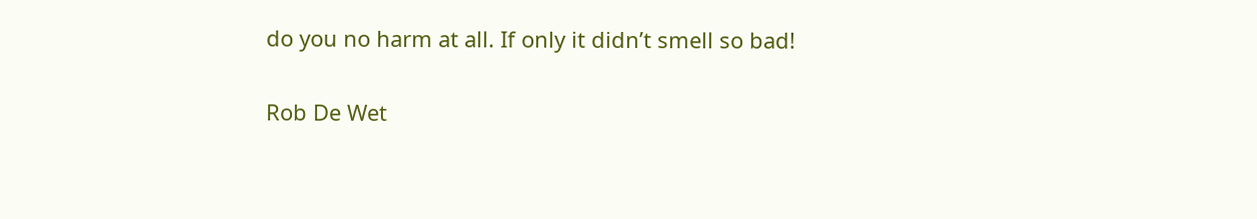do you no harm at all. If only it didn’t smell so bad!

Rob De Wet